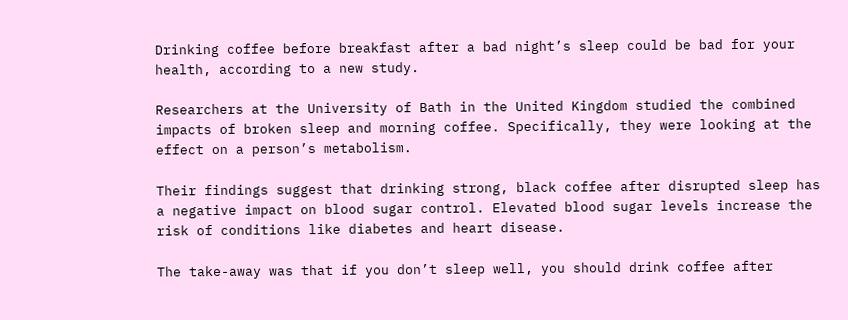Drinking coffee before breakfast after a bad night’s sleep could be bad for your health, according to a new study.

Researchers at the University of Bath in the United Kingdom studied the combined impacts of broken sleep and morning coffee. Specifically, they were looking at the effect on a person’s metabolism.

Their findings suggest that drinking strong, black coffee after disrupted sleep has a negative impact on blood sugar control. Elevated blood sugar levels increase the risk of conditions like diabetes and heart disease.

The take-away was that if you don’t sleep well, you should drink coffee after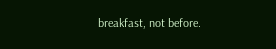breakfast, not before.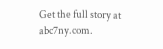Get the full story at abc7ny.com.